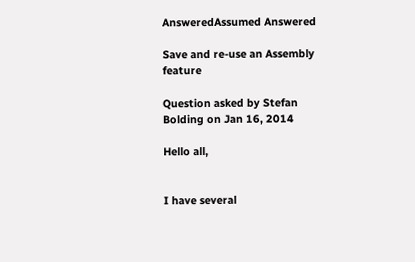AnsweredAssumed Answered

Save and re-use an Assembly feature

Question asked by Stefan Bolding on Jan 16, 2014

Hello all,


I have several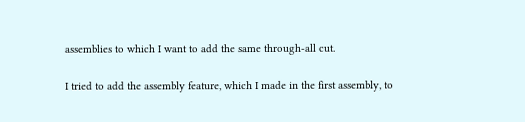assemblies to which I want to add the same through-all cut.

I tried to add the assembly feature, which I made in the first assembly, to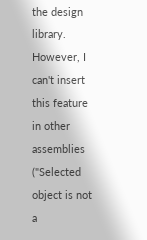the design library. However, I can't insert this feature in other assemblies ("Selected object is not a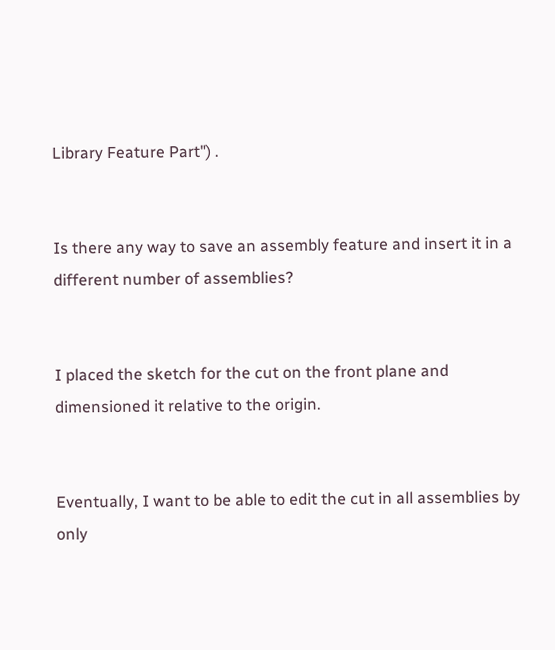Library Feature Part") .


Is there any way to save an assembly feature and insert it in a different number of assemblies?


I placed the sketch for the cut on the front plane and dimensioned it relative to the origin.


Eventually, I want to be able to edit the cut in all assemblies by only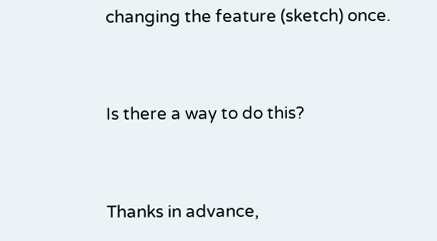changing the feature (sketch) once.


Is there a way to do this?


Thanks in advance,